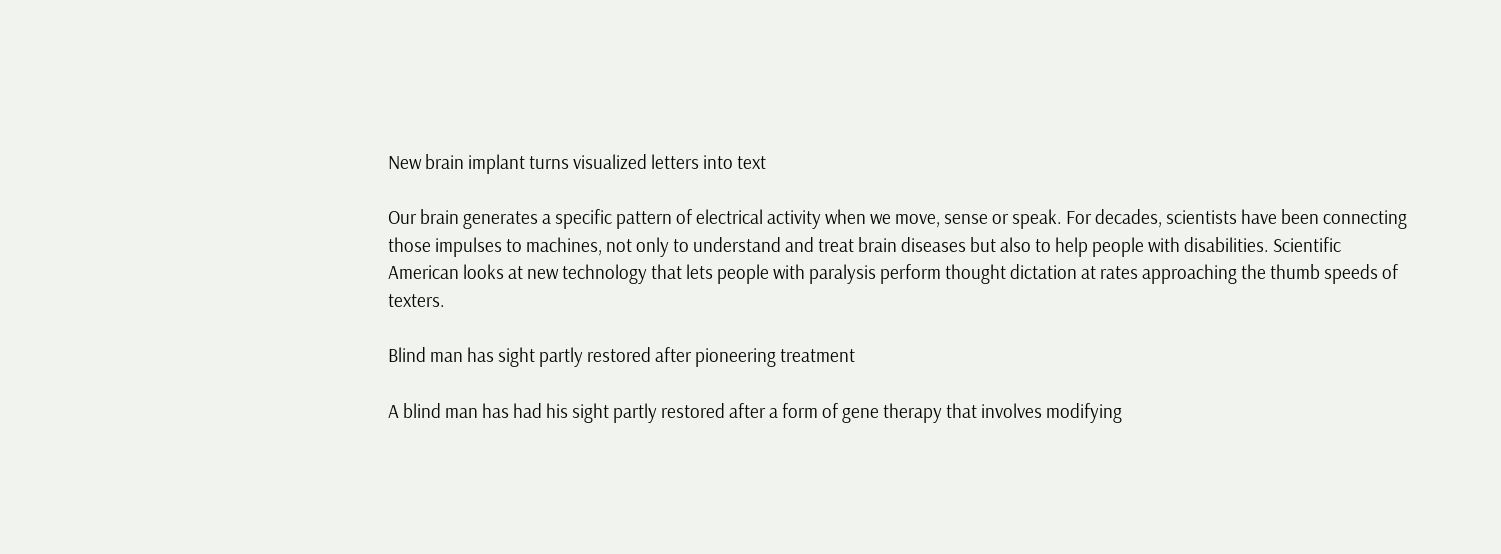New brain implant turns visualized letters into text

Our brain generates a specific pattern of electrical activity when we move, sense or speak. For decades, scientists have been connecting those impulses to machines, not only to understand and treat brain diseases but also to help people with disabilities. Scientific American looks at new technology that lets people with paralysis perform thought dictation at rates approaching the thumb speeds of texters.

Blind man has sight partly restored after pioneering treatment

A blind man has had his sight partly restored after a form of gene therapy that involves modifying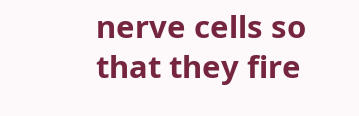nerve cells so that they fire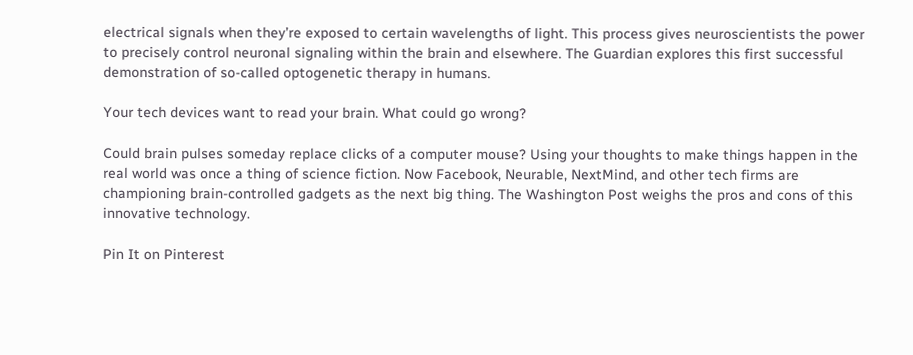electrical signals when they’re exposed to certain wavelengths of light. This process gives neuroscientists the power to precisely control neuronal signaling within the brain and elsewhere. The Guardian explores this first successful demonstration of so-called optogenetic therapy in humans.

Your tech devices want to read your brain. What could go wrong?

Could brain pulses someday replace clicks of a computer mouse? Using your thoughts to make things happen in the real world was once a thing of science fiction. Now Facebook, Neurable, NextMind, and other tech firms are championing brain-controlled gadgets as the next big thing. The Washington Post weighs the pros and cons of this innovative technology.

Pin It on Pinterest